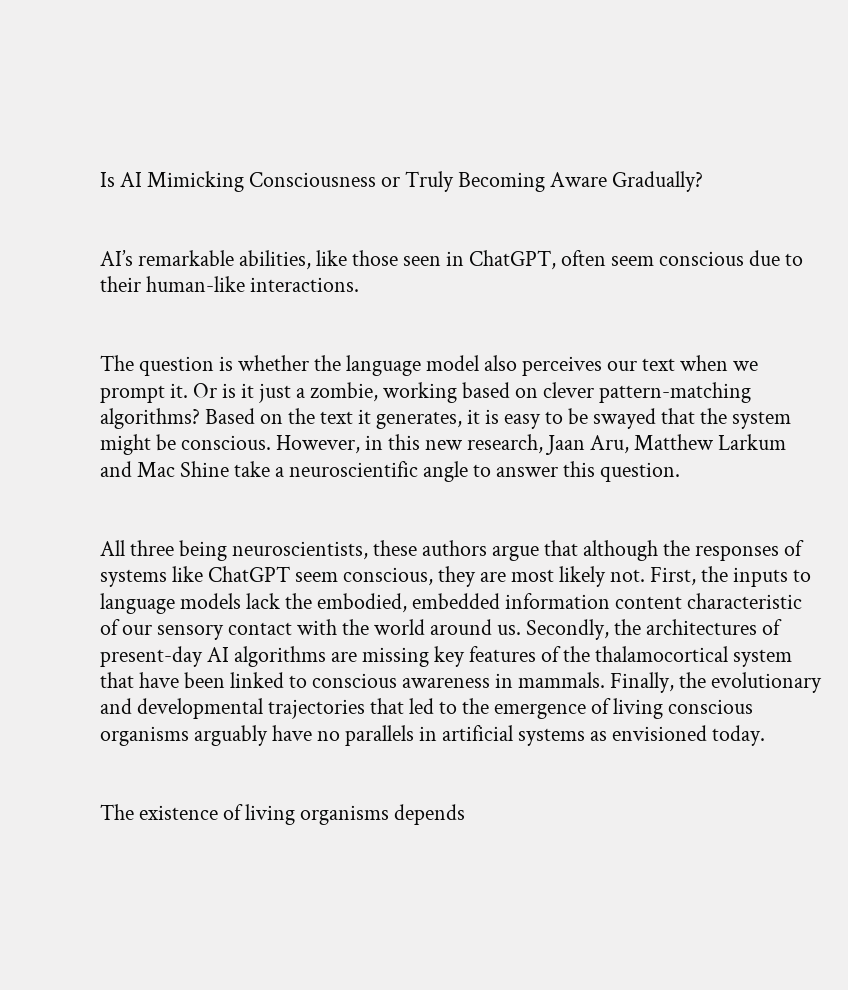Is AI Mimicking Consciousness or Truly Becoming Aware Gradually?


AI’s remarkable abilities, like those seen in ChatGPT, often seem conscious due to their human-like interactions.


The question is whether the language model also perceives our text when we prompt it. Or is it just a zombie, working based on clever pattern-matching algorithms? Based on the text it generates, it is easy to be swayed that the system might be conscious. However, in this new research, Jaan Aru, Matthew Larkum and Mac Shine take a neuroscientific angle to answer this question.


All three being neuroscientists, these authors argue that although the responses of systems like ChatGPT seem conscious, they are most likely not. First, the inputs to language models lack the embodied, embedded information content characteristic of our sensory contact with the world around us. Secondly, the architectures of present-day AI algorithms are missing key features of the thalamocortical system that have been linked to conscious awareness in mammals. Finally, the evolutionary and developmental trajectories that led to the emergence of living conscious organisms arguably have no parallels in artificial systems as envisioned today.


The existence of living organisms depends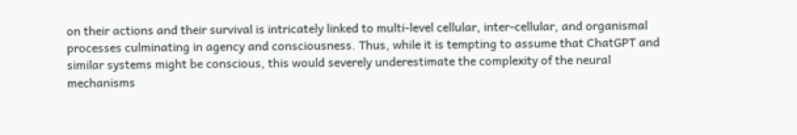on their actions and their survival is intricately linked to multi-level cellular, inter-cellular, and organismal processes culminating in agency and consciousness. Thus, while it is tempting to assume that ChatGPT and similar systems might be conscious, this would severely underestimate the complexity of the neural mechanisms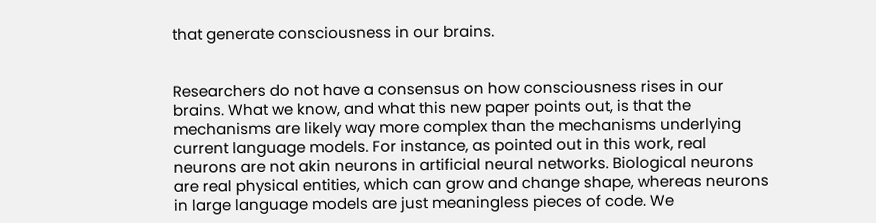that generate consciousness in our brains.


Researchers do not have a consensus on how consciousness rises in our brains. What we know, and what this new paper points out, is that the mechanisms are likely way more complex than the mechanisms underlying current language models. For instance, as pointed out in this work, real neurons are not akin neurons in artificial neural networks. Biological neurons are real physical entities, which can grow and change shape, whereas neurons in large language models are just meaningless pieces of code. We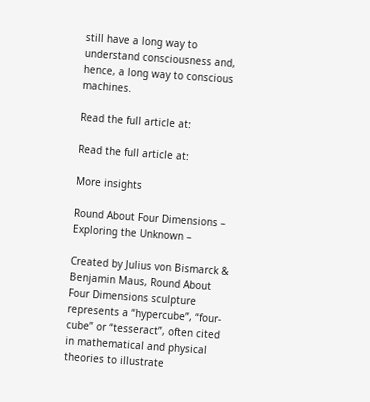still have a long way to understand consciousness and, hence, a long way to conscious machines.

Read the full article at:

Read the full article at:

More insights

Round About Four Dimensions – Exploring the Unknown –

Created by Julius von Bismarck & Benjamin Maus, Round About Four Dimensions sculpture represents a “hypercube”, “four-cube” or “tesseract”, often cited in mathematical and physical theories to illustrate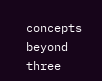concepts beyond three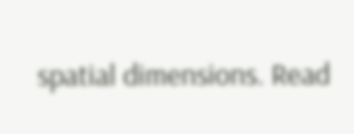spatial dimensions. Read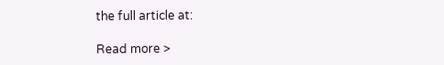the full article at:

Read more >